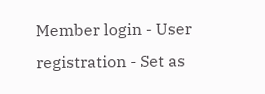Member login - User registration - Set as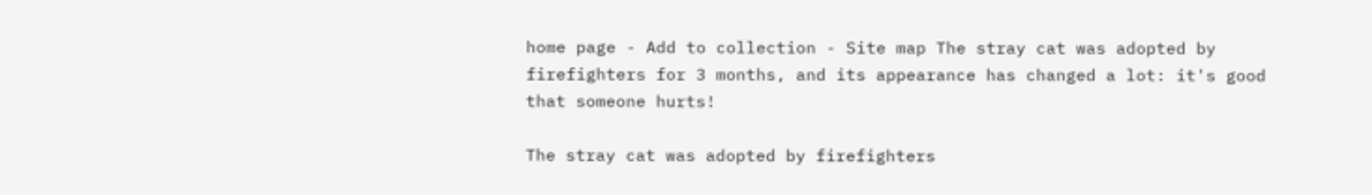home page - Add to collection - Site map The stray cat was adopted by firefighters for 3 months, and its appearance has changed a lot: it's good that someone hurts!

The stray cat was adopted by firefighters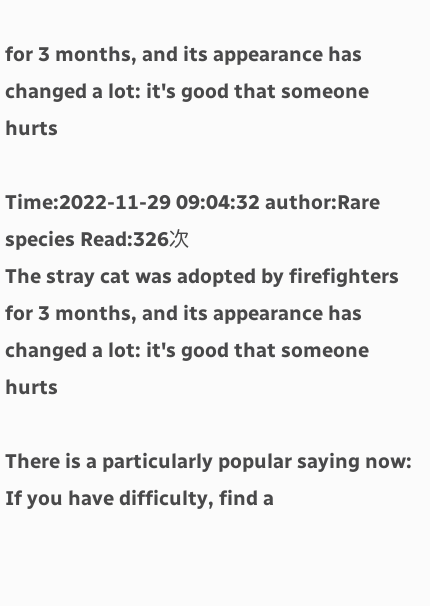for 3 months, and its appearance has changed a lot: it's good that someone hurts

Time:2022-11-29 09:04:32 author:Rare species Read:326次
The stray cat was adopted by firefighters for 3 months, and its appearance has changed a lot: it's good that someone hurts

There is a particularly popular saying now: If you have difficulty, find a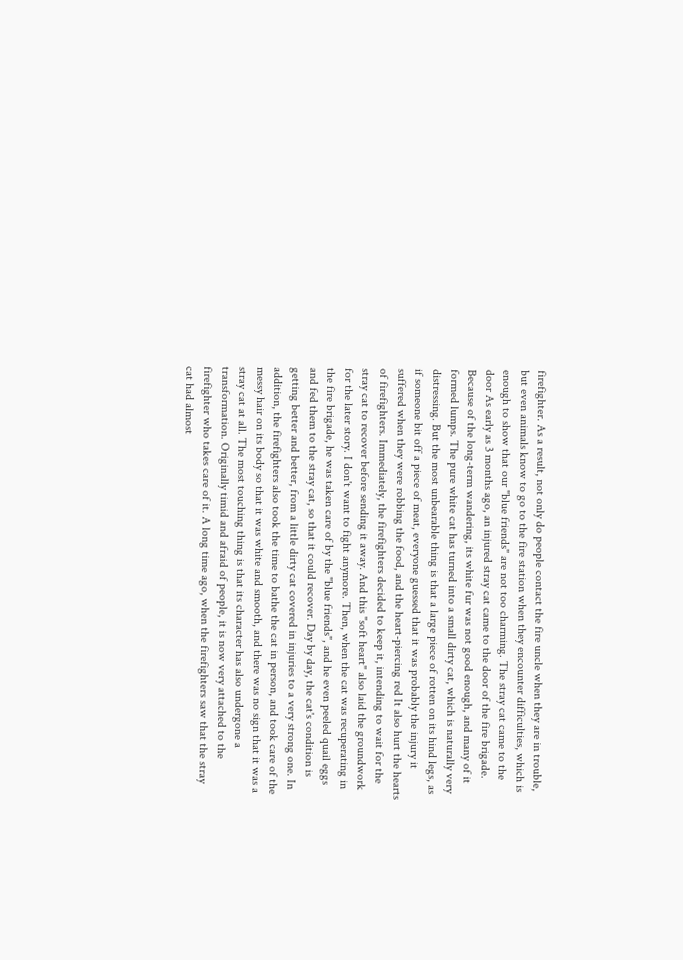firefighter. As a result, not only do people contact the fire uncle when they are in trouble, but even animals know to go to the fire station when they encounter difficulties, which is enough to show that our "blue friends" are not too charming. The stray cat came to the door As early as 3 months ago, an injured stray cat came to the door of the fire brigade. Because of the long-term wandering, its white fur was not good enough, and many of it formed lumps. The pure white cat has turned into a small dirty cat, which is naturally very distressing. But the most unbearable thing is that a large piece of rotten on its hind legs, as if someone bit off a piece of meat, everyone guessed that it was probably the injury it suffered when they were robbing the food, and the heart-piercing red It also hurt the hearts of firefighters. Immediately, the firefighters decided to keep it, intending to wait for the stray cat to recover before sending it away. And this "soft heart" also laid the groundwork for the later story. I don't want to fight anymore. Then, when the cat was recuperating in the fire brigade, he was taken care of by the "blue friends", and he even peeled quail eggs and fed them to the stray cat, so that it could recover. Day by day, the cat's condition is getting better and better, from a little dirty cat covered in injuries to a very strong one. In addition, the firefighters also took the time to bathe the cat in person, and took care of the messy hair on its body so that it was white and smooth, and there was no sign that it was a stray cat at all. The most touching thing is that its character has also undergone a transformation. Originally timid and afraid of people, it is now very attached to the firefighter who takes care of it. A long time ago, when the firefighters saw that the stray cat had almost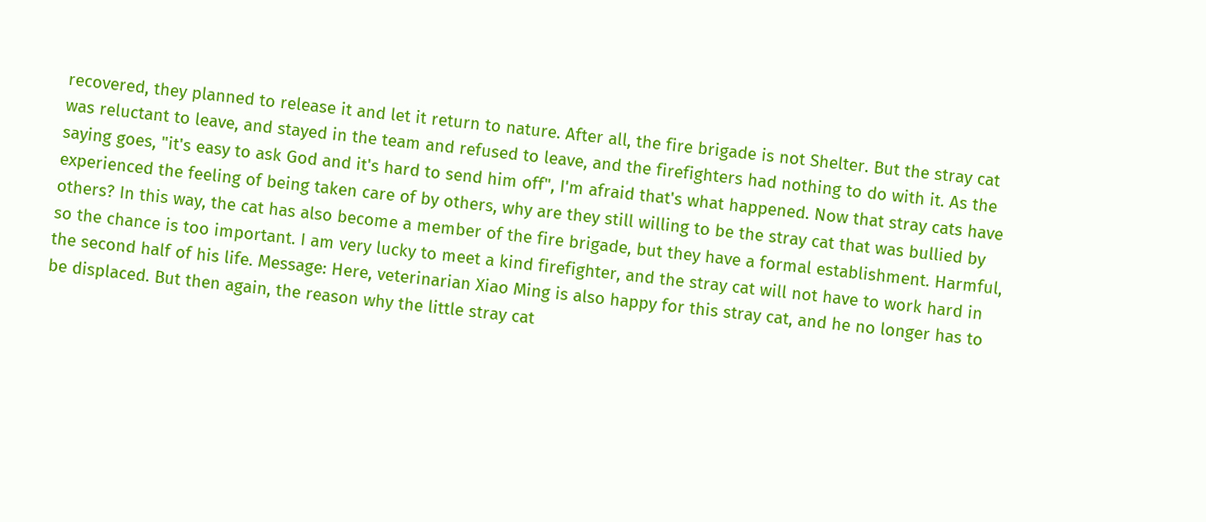recovered, they planned to release it and let it return to nature. After all, the fire brigade is not Shelter. But the stray cat was reluctant to leave, and stayed in the team and refused to leave, and the firefighters had nothing to do with it. As the saying goes, "it's easy to ask God and it's hard to send him off", I'm afraid that's what happened. Now that stray cats have experienced the feeling of being taken care of by others, why are they still willing to be the stray cat that was bullied by others? In this way, the cat has also become a member of the fire brigade, but they have a formal establishment. Harmful, so the chance is too important. I am very lucky to meet a kind firefighter, and the stray cat will not have to work hard in the second half of his life. Message: Here, veterinarian Xiao Ming is also happy for this stray cat, and he no longer has to be displaced. But then again, the reason why the little stray cat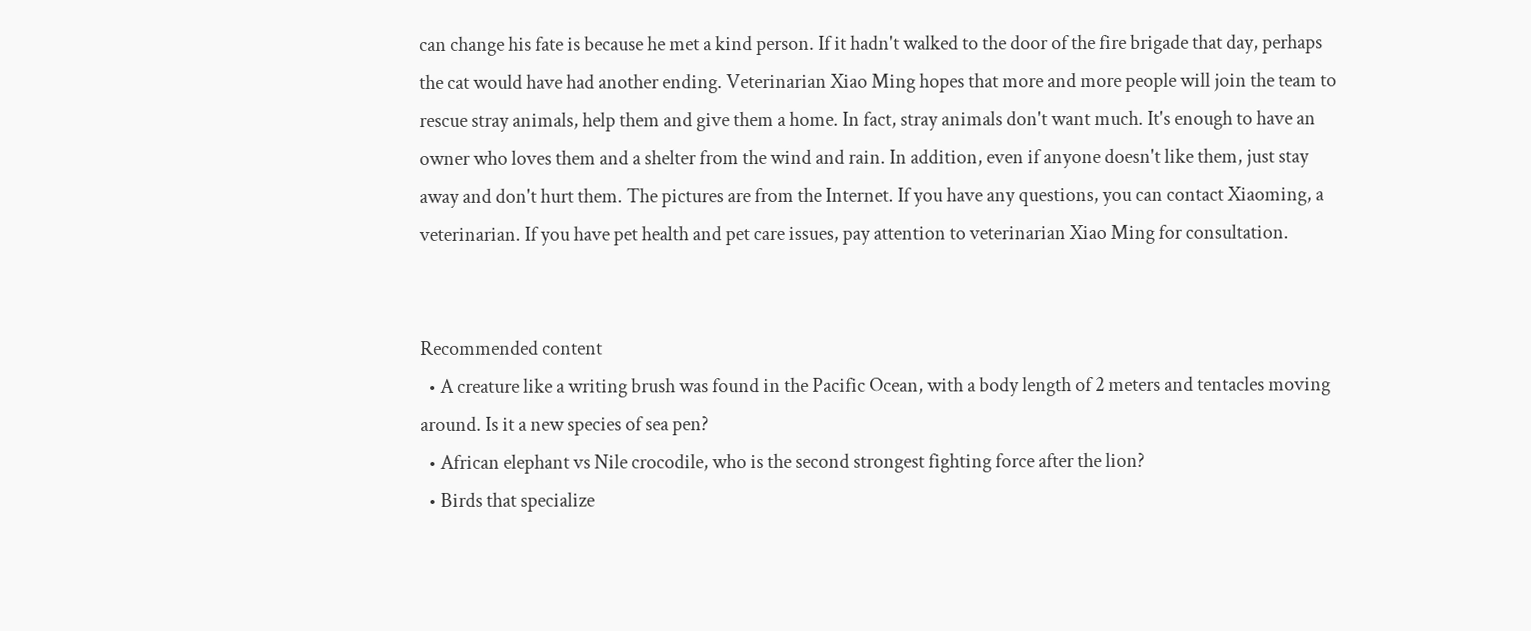can change his fate is because he met a kind person. If it hadn't walked to the door of the fire brigade that day, perhaps the cat would have had another ending. Veterinarian Xiao Ming hopes that more and more people will join the team to rescue stray animals, help them and give them a home. In fact, stray animals don't want much. It's enough to have an owner who loves them and a shelter from the wind and rain. In addition, even if anyone doesn't like them, just stay away and don't hurt them. The pictures are from the Internet. If you have any questions, you can contact Xiaoming, a veterinarian. If you have pet health and pet care issues, pay attention to veterinarian Xiao Ming for consultation.


Recommended content
  • A creature like a writing brush was found in the Pacific Ocean, with a body length of 2 meters and tentacles moving around. Is it a new species of sea pen?
  • African elephant vs Nile crocodile, who is the second strongest fighting force after the lion?
  • Birds that specialize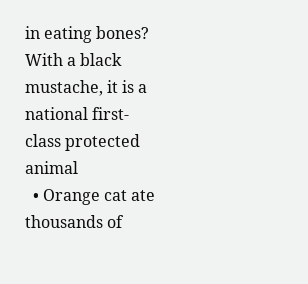in eating bones? With a black mustache, it is a national first-class protected animal
  • Orange cat ate thousands of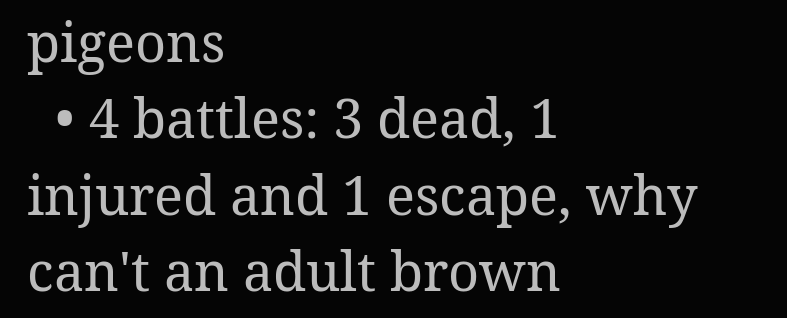pigeons
  • 4 battles: 3 dead, 1 injured and 1 escape, why can't an adult brown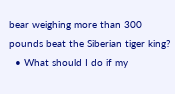bear weighing more than 300 pounds beat the Siberian tiger king?
  • What should I do if my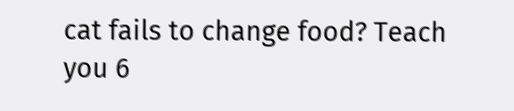cat fails to change food? Teach you 6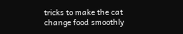tricks to make the cat change food smoothly